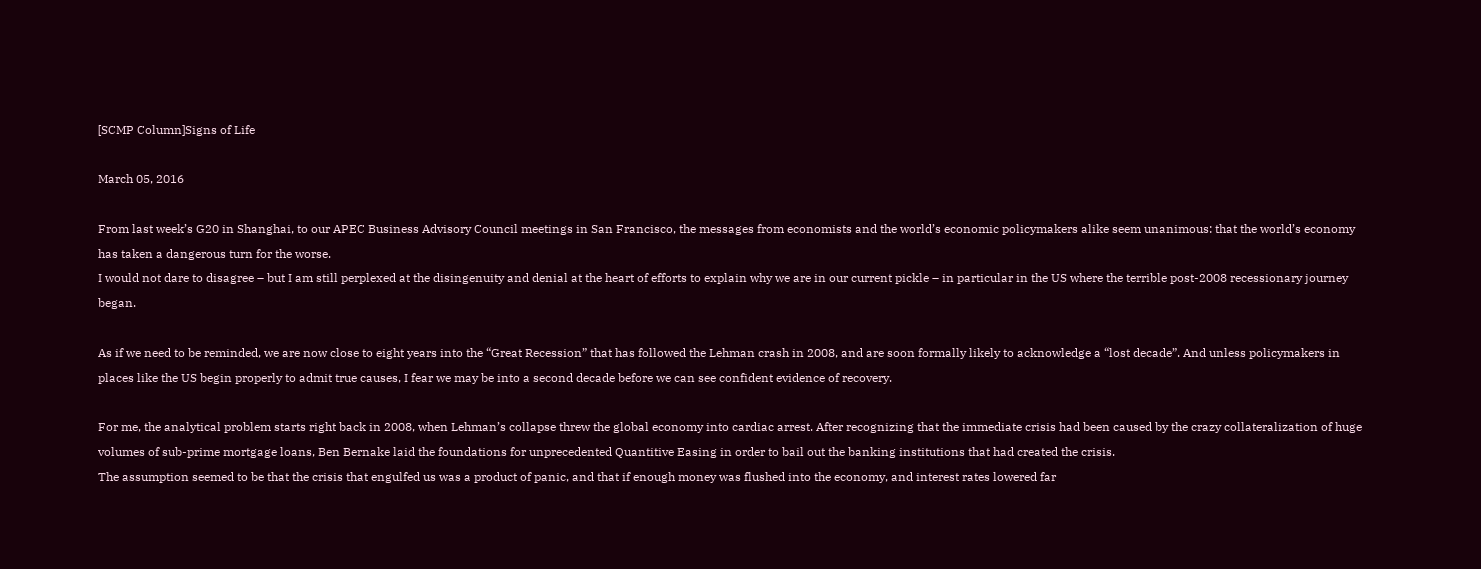[SCMP Column]Signs of Life

March 05, 2016

From last week’s G20 in Shanghai, to our APEC Business Advisory Council meetings in San Francisco, the messages from economists and the world’s economic policymakers alike seem unanimous: that the world’s economy has taken a dangerous turn for the worse.
I would not dare to disagree – but I am still perplexed at the disingenuity and denial at the heart of efforts to explain why we are in our current pickle – in particular in the US where the terrible post-2008 recessionary journey began.

As if we need to be reminded, we are now close to eight years into the “Great Recession” that has followed the Lehman crash in 2008, and are soon formally likely to acknowledge a “lost decade”. And unless policymakers in places like the US begin properly to admit true causes, I fear we may be into a second decade before we can see confident evidence of recovery.

For me, the analytical problem starts right back in 2008, when Lehman’s collapse threw the global economy into cardiac arrest. After recognizing that the immediate crisis had been caused by the crazy collateralization of huge volumes of sub-prime mortgage loans, Ben Bernake laid the foundations for unprecedented Quantitive Easing in order to bail out the banking institutions that had created the crisis.
The assumption seemed to be that the crisis that engulfed us was a product of panic, and that if enough money was flushed into the economy, and interest rates lowered far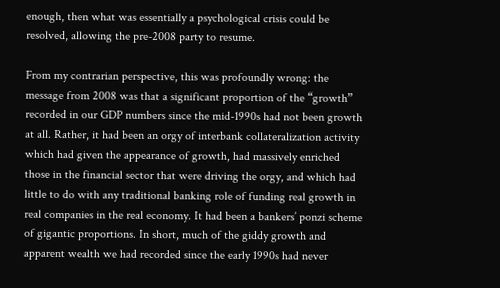enough, then what was essentially a psychological crisis could be resolved, allowing the pre-2008 party to resume.

From my contrarian perspective, this was profoundly wrong: the message from 2008 was that a significant proportion of the “growth” recorded in our GDP numbers since the mid-1990s had not been growth at all. Rather, it had been an orgy of interbank collateralization activity which had given the appearance of growth, had massively enriched those in the financial sector that were driving the orgy, and which had little to do with any traditional banking role of funding real growth in real companies in the real economy. It had been a bankers’ ponzi scheme of gigantic proportions. In short, much of the giddy growth and apparent wealth we had recorded since the early 1990s had never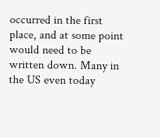occurred in the first place, and at some point would need to be written down. Many in the US even today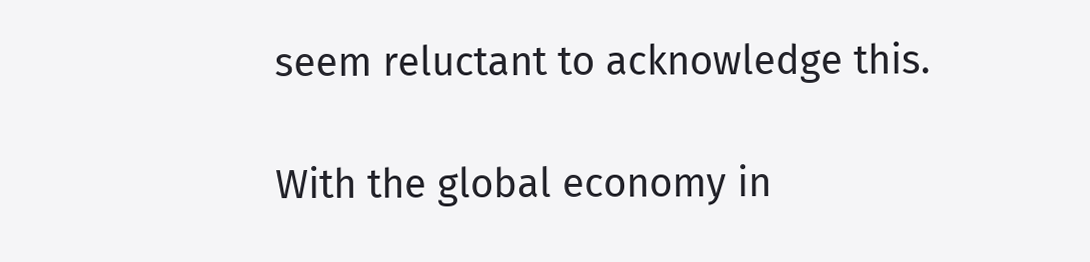seem reluctant to acknowledge this.

With the global economy in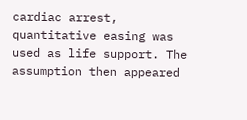cardiac arrest, quantitative easing was used as life support. The assumption then appeared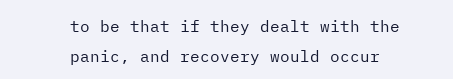to be that if they dealt with the panic, and recovery would occur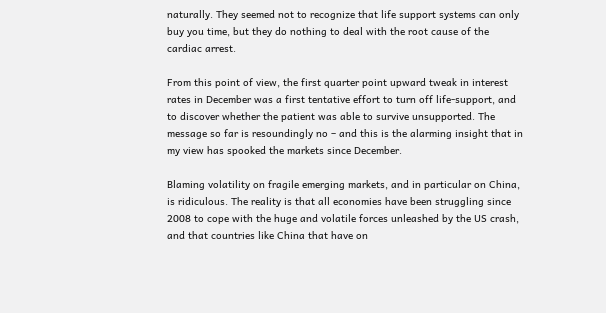naturally. They seemed not to recognize that life support systems can only buy you time, but they do nothing to deal with the root cause of the cardiac arrest.

From this point of view, the first quarter point upward tweak in interest rates in December was a first tentative effort to turn off life-support, and to discover whether the patient was able to survive unsupported. The message so far is resoundingly no – and this is the alarming insight that in my view has spooked the markets since December.

Blaming volatility on fragile emerging markets, and in particular on China, is ridiculous. The reality is that all economies have been struggling since 2008 to cope with the huge and volatile forces unleashed by the US crash, and that countries like China that have on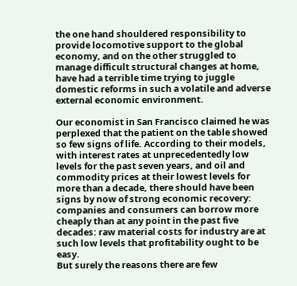the one hand shouldered responsibility to provide locomotive support to the global economy, and on the other struggled to manage difficult structural changes at home, have had a terrible time trying to juggle domestic reforms in such a volatile and adverse external economic environment.

Our economist in San Francisco claimed he was perplexed that the patient on the table showed so few signs of life. According to their models, with interest rates at unprecedentedly low levels for the past seven years, and oil and commodity prices at their lowest levels for more than a decade, there should have been signs by now of strong economic recovery: companies and consumers can borrow more cheaply than at any point in the past five decades: raw material costs for industry are at such low levels that profitability ought to be easy.
But surely the reasons there are few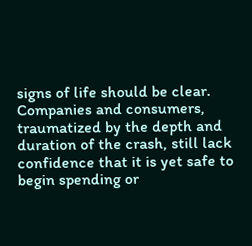signs of life should be clear. Companies and consumers, traumatized by the depth and duration of the crash, still lack confidence that it is yet safe to begin spending or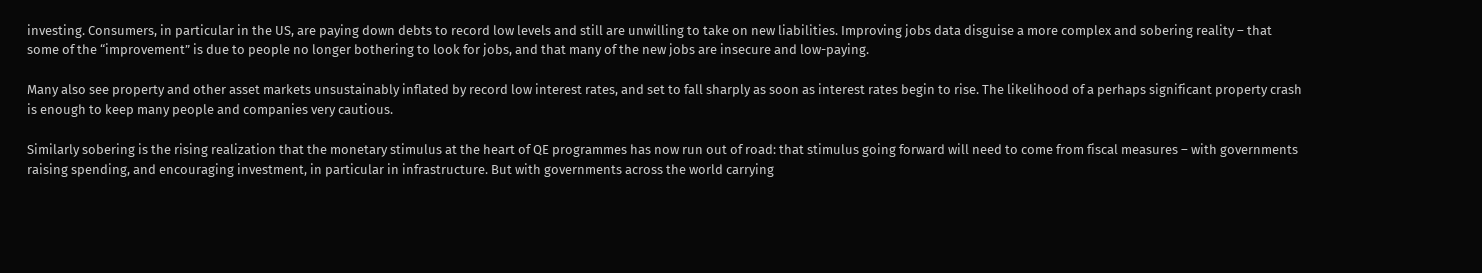investing. Consumers, in particular in the US, are paying down debts to record low levels and still are unwilling to take on new liabilities. Improving jobs data disguise a more complex and sobering reality – that some of the “improvement” is due to people no longer bothering to look for jobs, and that many of the new jobs are insecure and low-paying.

Many also see property and other asset markets unsustainably inflated by record low interest rates, and set to fall sharply as soon as interest rates begin to rise. The likelihood of a perhaps significant property crash is enough to keep many people and companies very cautious.

Similarly sobering is the rising realization that the monetary stimulus at the heart of QE programmes has now run out of road: that stimulus going forward will need to come from fiscal measures – with governments raising spending, and encouraging investment, in particular in infrastructure. But with governments across the world carrying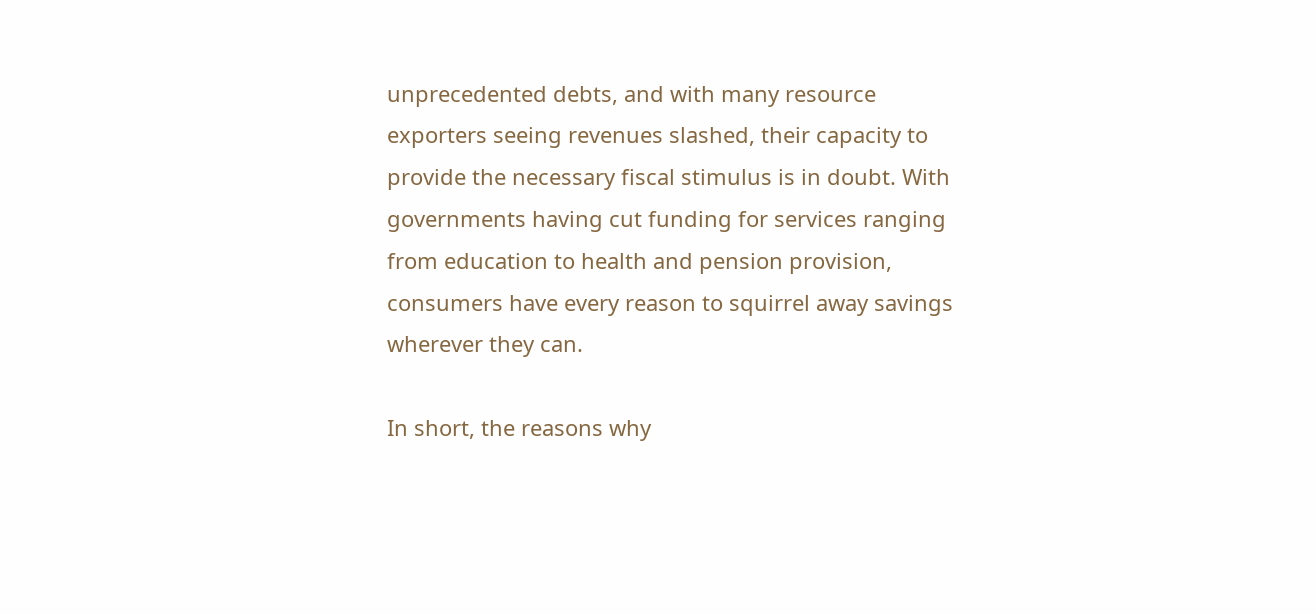unprecedented debts, and with many resource exporters seeing revenues slashed, their capacity to provide the necessary fiscal stimulus is in doubt. With governments having cut funding for services ranging from education to health and pension provision, consumers have every reason to squirrel away savings wherever they can.

In short, the reasons why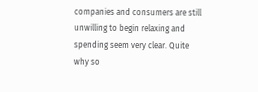companies and consumers are still unwilling to begin relaxing and spending seem very clear. Quite why so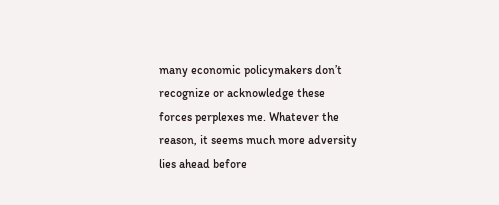many economic policymakers don’t recognize or acknowledge these forces perplexes me. Whatever the reason, it seems much more adversity lies ahead before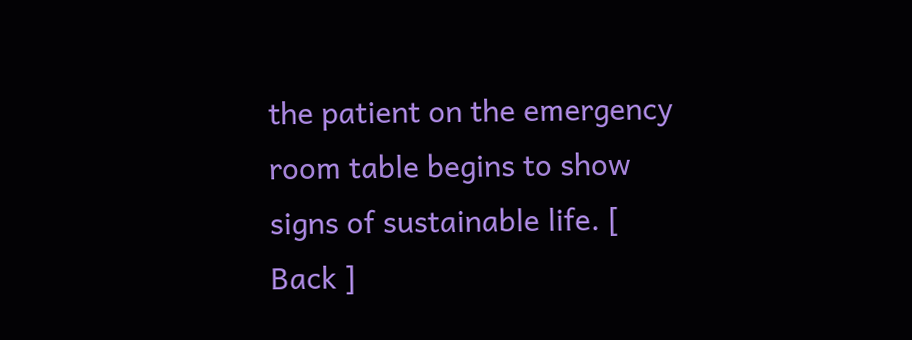the patient on the emergency room table begins to show signs of sustainable life. [ Back ]